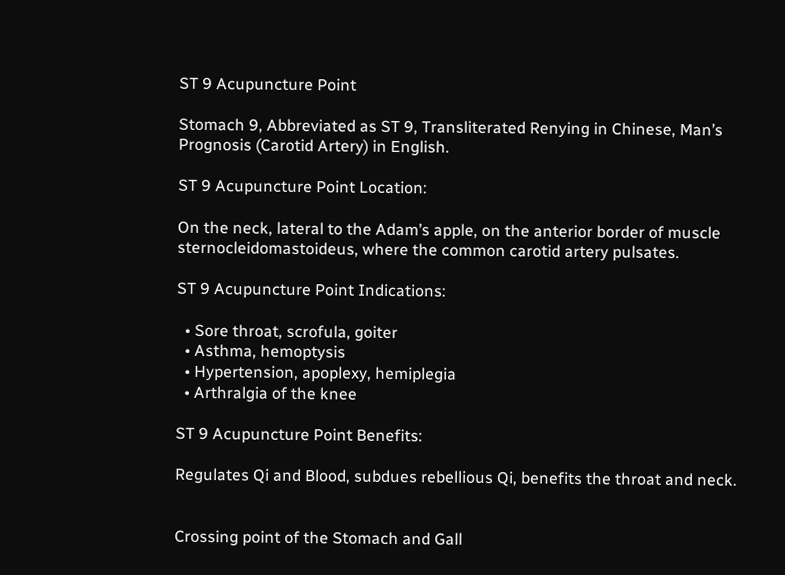ST 9 Acupuncture Point

Stomach 9, Abbreviated as ST 9, Transliterated Renying in Chinese, Man’s Prognosis (Carotid Artery) in English.

ST 9 Acupuncture Point Location:

On the neck, lateral to the Adam’s apple, on the anterior border of muscle sternocleidomastoideus, where the common carotid artery pulsates.

ST 9 Acupuncture Point Indications:

  • Sore throat, scrofula, goiter
  • Asthma, hemoptysis
  • Hypertension, apoplexy, hemiplegia
  • Arthralgia of the knee

ST 9 Acupuncture Point Benefits:

Regulates Qi and Blood, subdues rebellious Qi, benefits the throat and neck.


Crossing point of the Stomach and Gall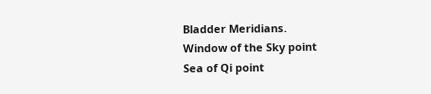Bladder Meridians.
Window of the Sky point
Sea of Qi point